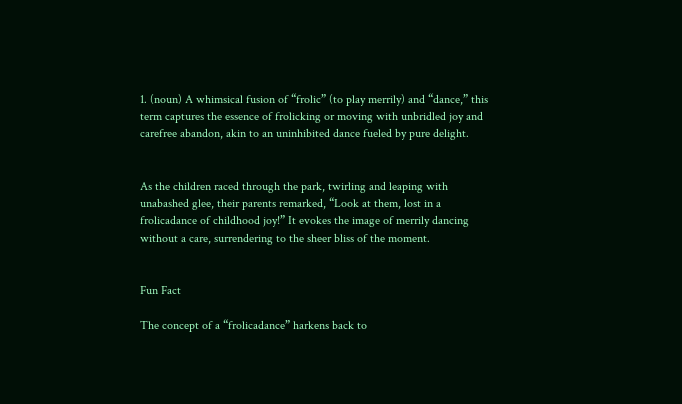1. (noun) A whimsical fusion of “frolic” (to play merrily) and “dance,” this term captures the essence of frolicking or moving with unbridled joy and carefree abandon, akin to an uninhibited dance fueled by pure delight.


As the children raced through the park, twirling and leaping with unabashed glee, their parents remarked, “Look at them, lost in a frolicadance of childhood joy!” It evokes the image of merrily dancing without a care, surrendering to the sheer bliss of the moment.


Fun Fact

The concept of a “frolicadance” harkens back to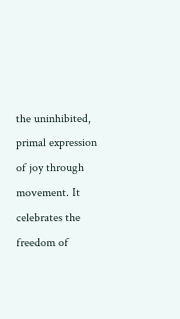the uninhibited, primal expression of joy through movement. It celebrates the freedom of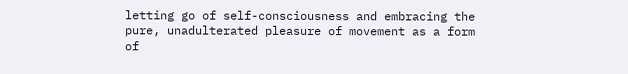letting go of self-consciousness and embracing the pure, unadulterated pleasure of movement as a form of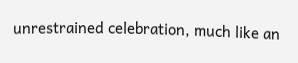unrestrained celebration, much like an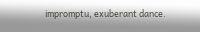impromptu, exuberant dance.